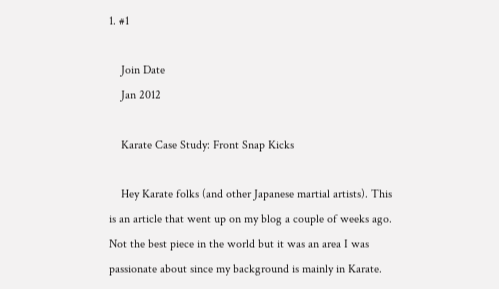1. #1

    Join Date
    Jan 2012

    Karate Case Study: Front Snap Kicks

    Hey Karate folks (and other Japanese martial artists). This is an article that went up on my blog a couple of weeks ago. Not the best piece in the world but it was an area I was passionate about since my background is mainly in Karate.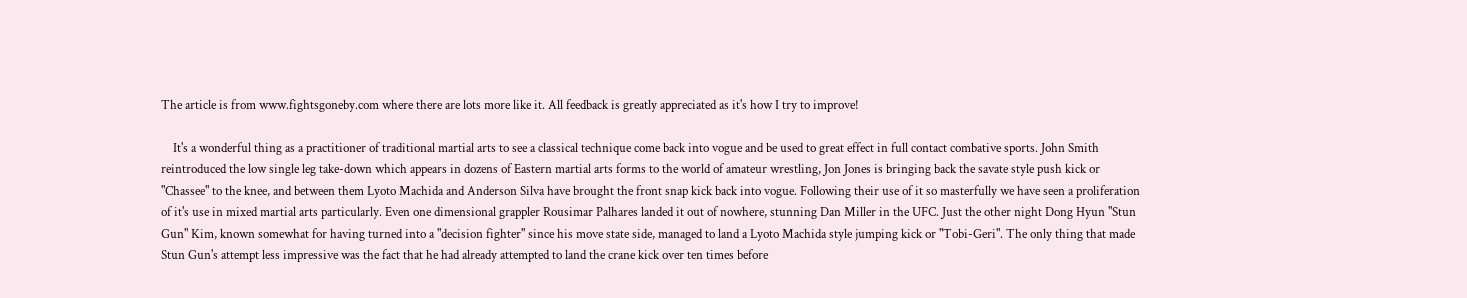The article is from www.fightsgoneby.com where there are lots more like it. All feedback is greatly appreciated as it's how I try to improve!

    It's a wonderful thing as a practitioner of traditional martial arts to see a classical technique come back into vogue and be used to great effect in full contact combative sports. John Smith reintroduced the low single leg take-down which appears in dozens of Eastern martial arts forms to the world of amateur wrestling, Jon Jones is bringing back the savate style push kick or "Chassee" to the knee, and between them Lyoto Machida and Anderson Silva have brought the front snap kick back into vogue. Following their use of it so masterfully we have seen a proliferation of it's use in mixed martial arts particularly. Even one dimensional grappler Rousimar Palhares landed it out of nowhere, stunning Dan Miller in the UFC. Just the other night Dong Hyun "Stun Gun" Kim, known somewhat for having turned into a "decision fighter" since his move state side, managed to land a Lyoto Machida style jumping kick or "Tobi-Geri". The only thing that made Stun Gun's attempt less impressive was the fact that he had already attempted to land the crane kick over ten times before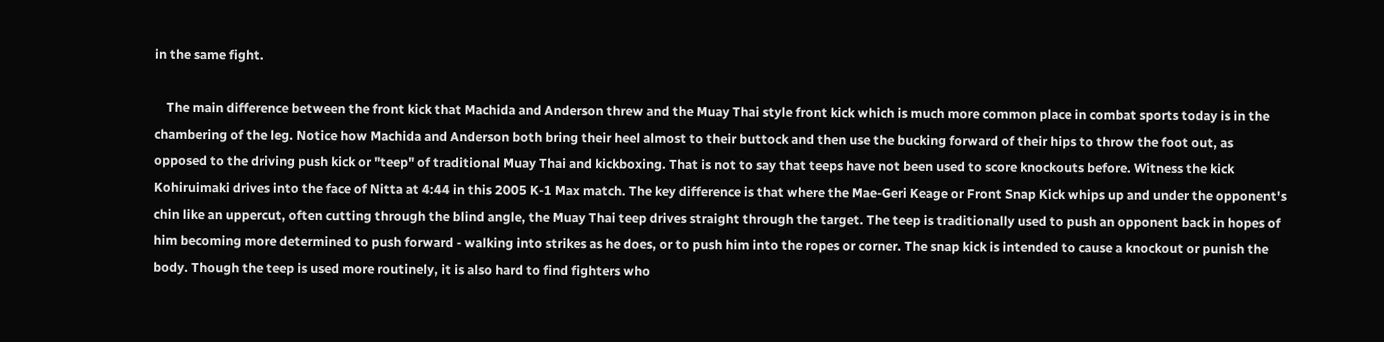in the same fight.

    The main difference between the front kick that Machida and Anderson threw and the Muay Thai style front kick which is much more common place in combat sports today is in the chambering of the leg. Notice how Machida and Anderson both bring their heel almost to their buttock and then use the bucking forward of their hips to throw the foot out, as opposed to the driving push kick or "teep" of traditional Muay Thai and kickboxing. That is not to say that teeps have not been used to score knockouts before. Witness the kick Kohiruimaki drives into the face of Nitta at 4:44 in this 2005 K-1 Max match. The key difference is that where the Mae-Geri Keage or Front Snap Kick whips up and under the opponent's chin like an uppercut, often cutting through the blind angle, the Muay Thai teep drives straight through the target. The teep is traditionally used to push an opponent back in hopes of him becoming more determined to push forward - walking into strikes as he does, or to push him into the ropes or corner. The snap kick is intended to cause a knockout or punish the body. Though the teep is used more routinely, it is also hard to find fighters who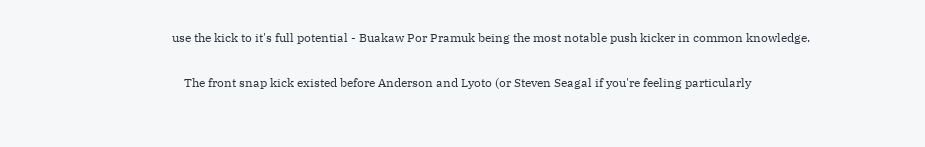use the kick to it's full potential - Buakaw Por Pramuk being the most notable push kicker in common knowledge.

    The front snap kick existed before Anderson and Lyoto (or Steven Seagal if you're feeling particularly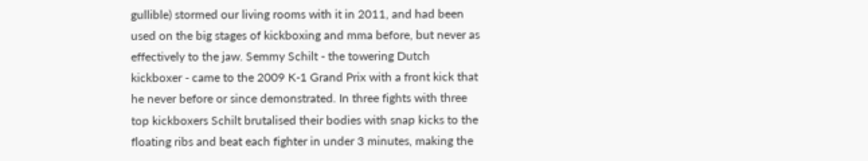gullible) stormed our living rooms with it in 2011, and had been used on the big stages of kickboxing and mma before, but never as effectively to the jaw. Semmy Schilt - the towering Dutch kickboxer - came to the 2009 K-1 Grand Prix with a front kick that he never before or since demonstrated. In three fights with three top kickboxers Schilt brutalised their bodies with snap kicks to the floating ribs and beat each fighter in under 3 minutes, making the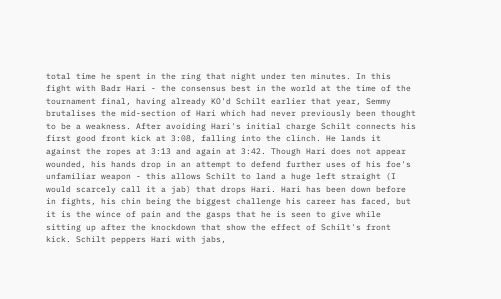total time he spent in the ring that night under ten minutes. In this fight with Badr Hari - the consensus best in the world at the time of the tournament final, having already KO'd Schilt earlier that year, Semmy brutalises the mid-section of Hari which had never previously been thought to be a weakness. After avoiding Hari's initial charge Schilt connects his first good front kick at 3:08, falling into the clinch. He lands it against the ropes at 3:13 and again at 3:42. Though Hari does not appear wounded, his hands drop in an attempt to defend further uses of his foe's unfamiliar weapon - this allows Schilt to land a huge left straight (I would scarcely call it a jab) that drops Hari. Hari has been down before in fights, his chin being the biggest challenge his career has faced, but it is the wince of pain and the gasps that he is seen to give while sitting up after the knockdown that show the effect of Schilt's front kick. Schilt peppers Hari with jabs,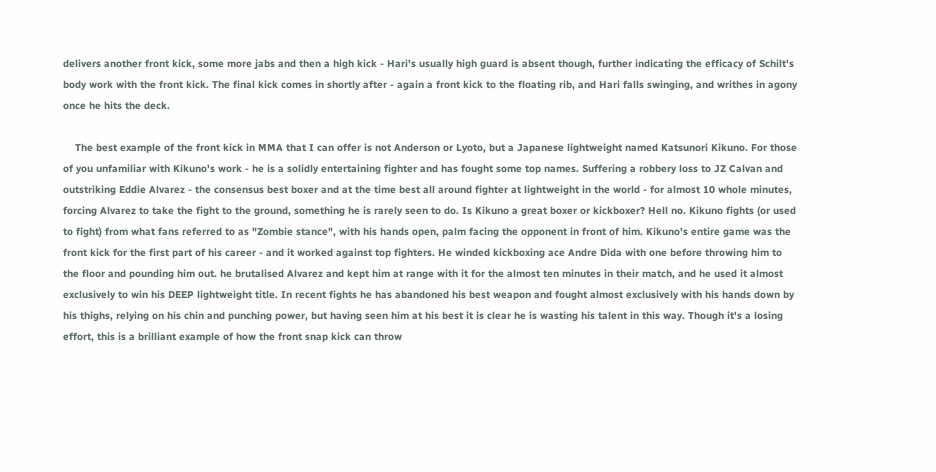delivers another front kick, some more jabs and then a high kick - Hari's usually high guard is absent though, further indicating the efficacy of Schilt's body work with the front kick. The final kick comes in shortly after - again a front kick to the floating rib, and Hari falls swinging, and writhes in agony once he hits the deck.

    The best example of the front kick in MMA that I can offer is not Anderson or Lyoto, but a Japanese lightweight named Katsunori Kikuno. For those of you unfamiliar with Kikuno's work - he is a solidly entertaining fighter and has fought some top names. Suffering a robbery loss to JZ Calvan and outstriking Eddie Alvarez - the consensus best boxer and at the time best all around fighter at lightweight in the world - for almost 10 whole minutes, forcing Alvarez to take the fight to the ground, something he is rarely seen to do. Is Kikuno a great boxer or kickboxer? Hell no. Kikuno fights (or used to fight) from what fans referred to as "Zombie stance", with his hands open, palm facing the opponent in front of him. Kikuno's entire game was the front kick for the first part of his career - and it worked against top fighters. He winded kickboxing ace Andre Dida with one before throwing him to the floor and pounding him out. he brutalised Alvarez and kept him at range with it for the almost ten minutes in their match, and he used it almost exclusively to win his DEEP lightweight title. In recent fights he has abandoned his best weapon and fought almost exclusively with his hands down by his thighs, relying on his chin and punching power, but having seen him at his best it is clear he is wasting his talent in this way. Though it's a losing effort, this is a brilliant example of how the front snap kick can throw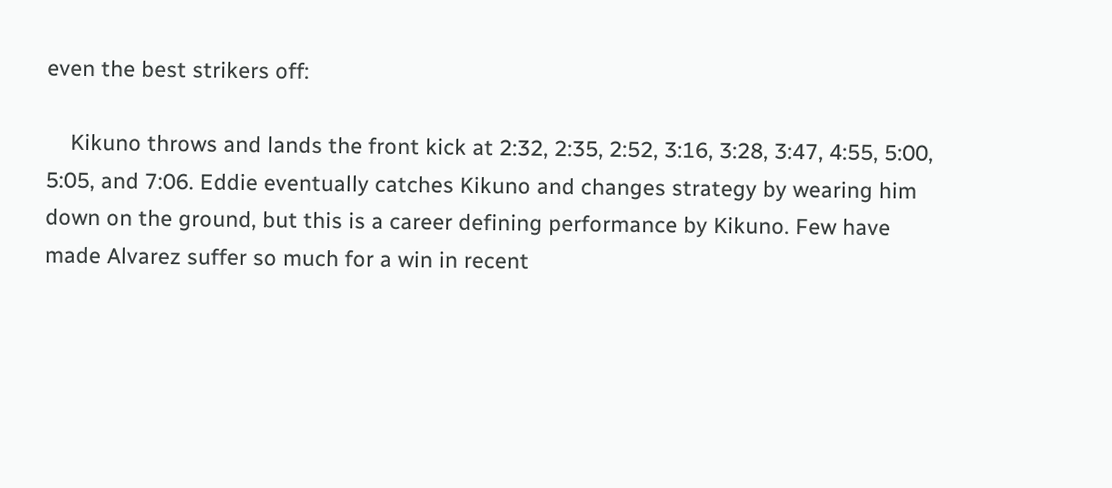even the best strikers off:

    Kikuno throws and lands the front kick at 2:32, 2:35, 2:52, 3:16, 3:28, 3:47, 4:55, 5:00, 5:05, and 7:06. Eddie eventually catches Kikuno and changes strategy by wearing him down on the ground, but this is a career defining performance by Kikuno. Few have made Alvarez suffer so much for a win in recent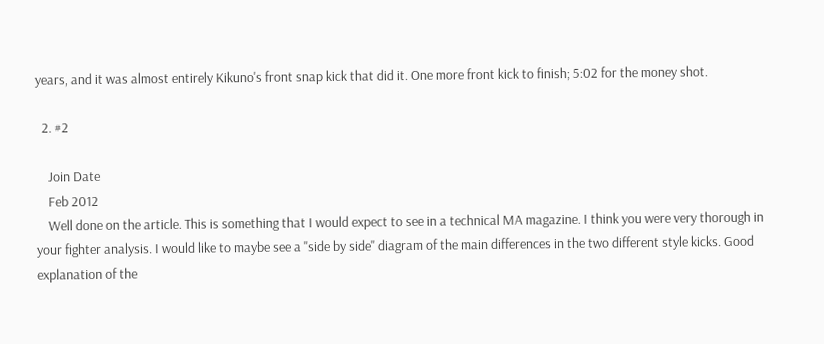years, and it was almost entirely Kikuno's front snap kick that did it. One more front kick to finish; 5:02 for the money shot.

  2. #2

    Join Date
    Feb 2012
    Well done on the article. This is something that I would expect to see in a technical MA magazine. I think you were very thorough in your fighter analysis. I would like to maybe see a "side by side" diagram of the main differences in the two different style kicks. Good explanation of the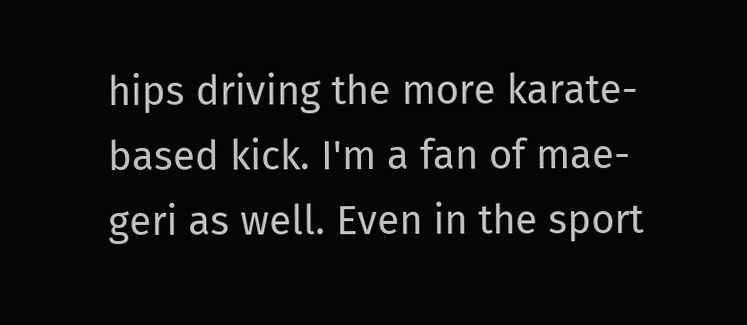hips driving the more karate-based kick. I'm a fan of mae-geri as well. Even in the sport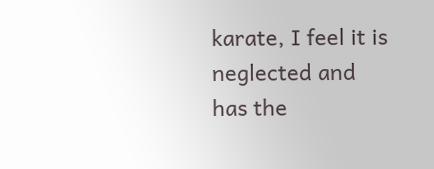karate, I feel it is neglected and has the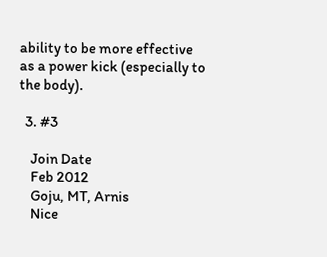ability to be more effective as a power kick (especially to the body).

  3. #3

    Join Date
    Feb 2012
    Goju, MT, Arnis
    Nice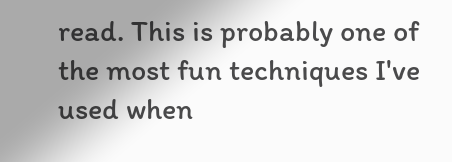read. This is probably one of the most fun techniques I've used when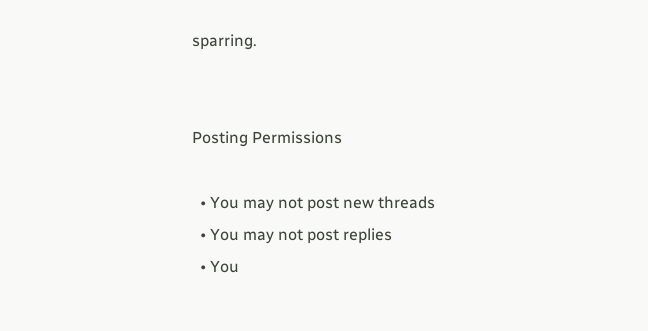sparring.


Posting Permissions

  • You may not post new threads
  • You may not post replies
  • You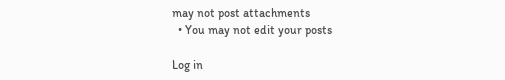may not post attachments
  • You may not edit your posts

Log in